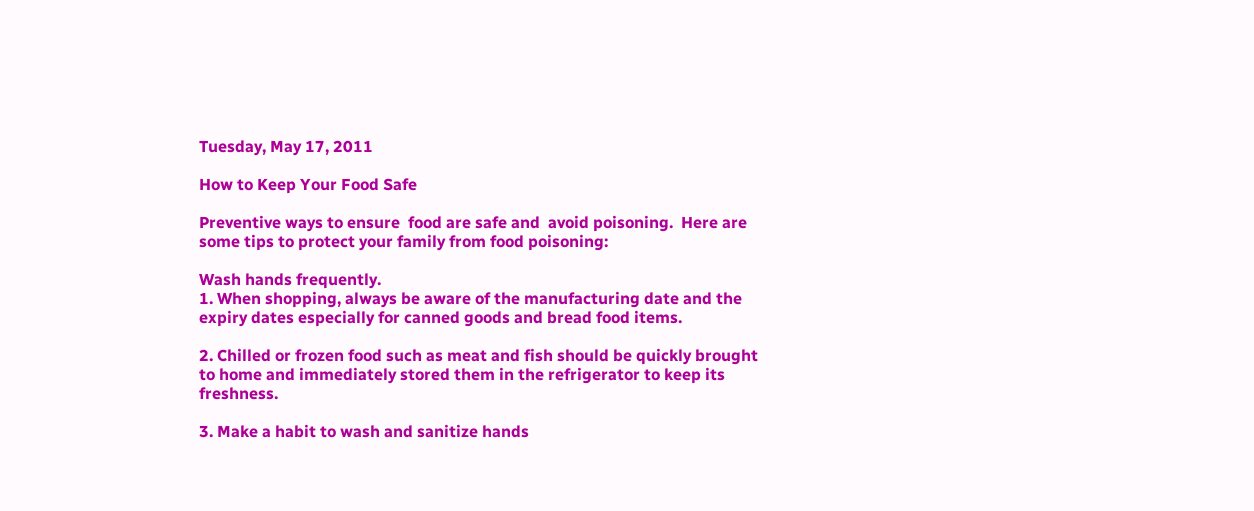Tuesday, May 17, 2011

How to Keep Your Food Safe

Preventive ways to ensure  food are safe and  avoid poisoning.  Here are some tips to protect your family from food poisoning:

Wash hands frequently.
1. When shopping, always be aware of the manufacturing date and the expiry dates especially for canned goods and bread food items.

2. Chilled or frozen food such as meat and fish should be quickly brought to home and immediately stored them in the refrigerator to keep its freshness.

3. Make a habit to wash and sanitize hands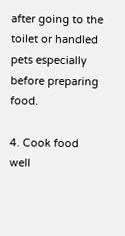after going to the toilet or handled pets especially before preparing food.

4. Cook food well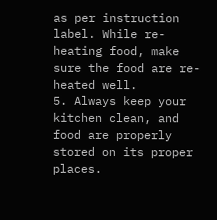as per instruction label. While re-heating food, make sure the food are re-heated well.
5. Always keep your kitchen clean, and food are properly stored on its proper places.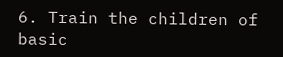6. Train the children of basic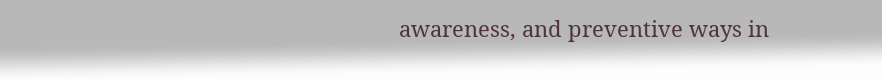awareness, and preventive ways in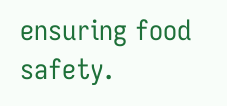ensuring food safety.